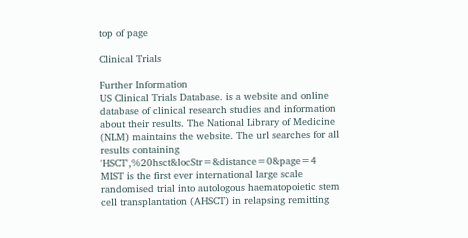top of page

Clinical Trials

Further Information
US Clinical Trials Database. is a website and online database of clinical research studies and information about their results. The National Library of Medicine (NLM) maintains the website. The url searches for all results containing 'HSCT',%20hsct&locStr=&distance=0&page=4
MIST is the first ever international large scale randomised trial into autologous haematopoietic stem cell transplantation (AHSCT) in relapsing remitting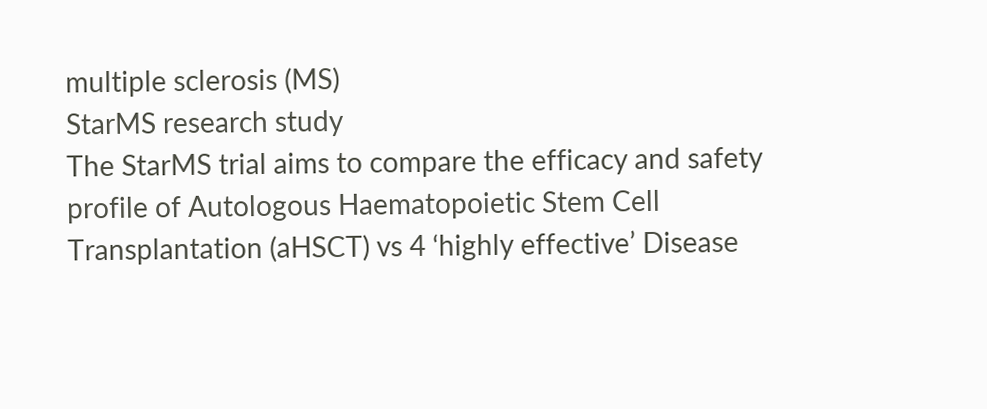multiple sclerosis (MS)
StarMS research study
The StarMS trial aims to compare the efficacy and safety profile of Autologous Haematopoietic Stem Cell Transplantation (aHSCT) vs 4 ‘highly effective’ Disease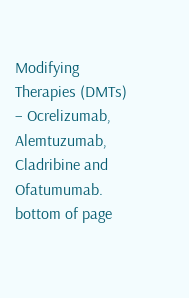Modifying Therapies (DMTs) – Ocrelizumab, Alemtuzumab, Cladribine and Ofatumumab.
bottom of page